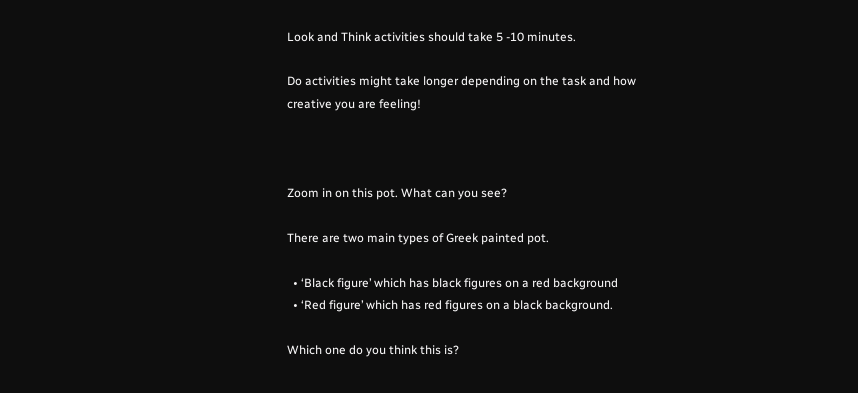Look and Think activities should take 5 -10 minutes.

Do activities might take longer depending on the task and how creative you are feeling!



Zoom in on this pot. What can you see?

There are two main types of Greek painted pot.

  • ‘Black figure’ which has black figures on a red background
  • ‘Red figure’ which has red figures on a black background.

Which one do you think this is?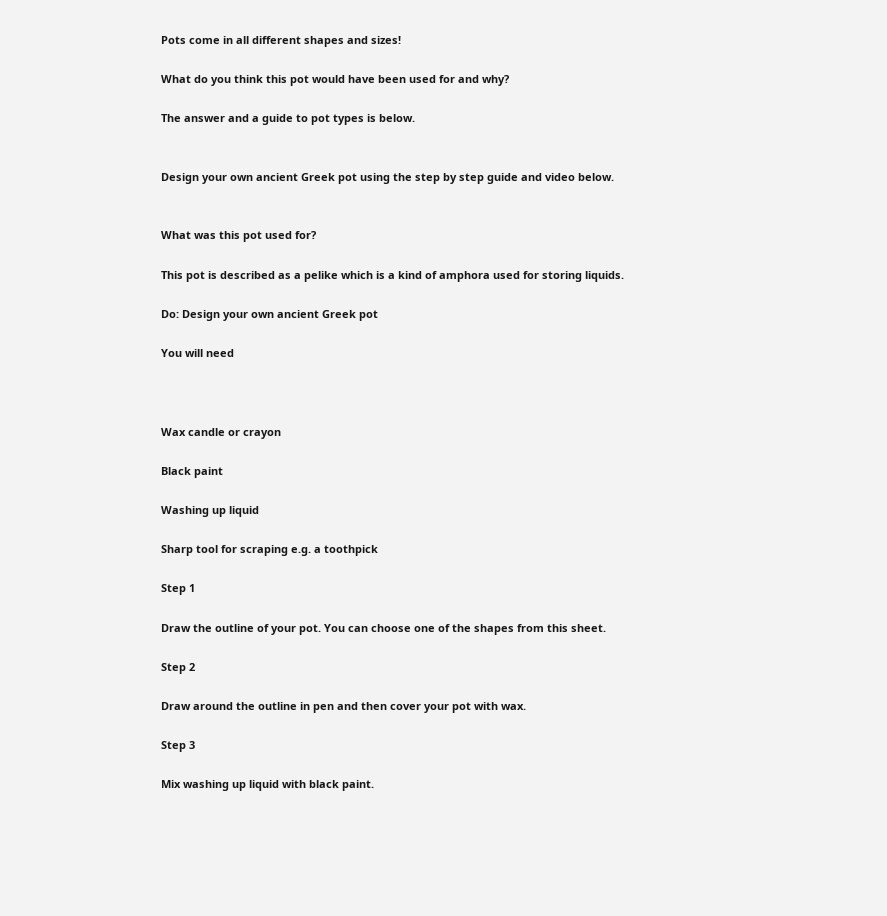Pots come in all different shapes and sizes!

What do you think this pot would have been used for and why?

The answer and a guide to pot types is below.


Design your own ancient Greek pot using the step by step guide and video below.


What was this pot used for?

This pot is described as a pelike which is a kind of amphora used for storing liquids.

Do: Design your own ancient Greek pot

You will need



Wax candle or crayon

Black paint

Washing up liquid

Sharp tool for scraping e.g. a toothpick

Step 1

Draw the outline of your pot. You can choose one of the shapes from this sheet.

Step 2

Draw around the outline in pen and then cover your pot with wax.

Step 3

Mix washing up liquid with black paint.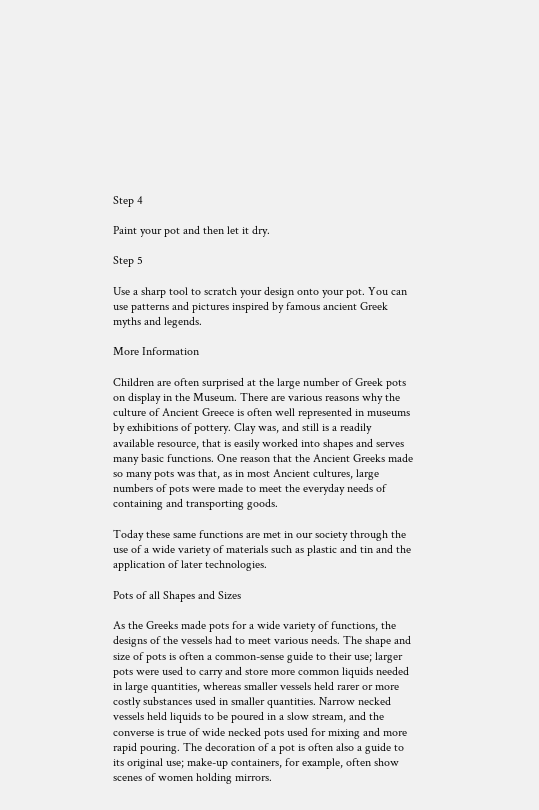Step 4

Paint your pot and then let it dry.

Step 5

Use a sharp tool to scratch your design onto your pot. You can use patterns and pictures inspired by famous ancient Greek myths and legends.

More Information

Children are often surprised at the large number of Greek pots on display in the Museum. There are various reasons why the culture of Ancient Greece is often well represented in museums by exhibitions of pottery. Clay was, and still is a readily available resource, that is easily worked into shapes and serves many basic functions. One reason that the Ancient Greeks made so many pots was that, as in most Ancient cultures, large numbers of pots were made to meet the everyday needs of containing and transporting goods.

Today these same functions are met in our society through the use of a wide variety of materials such as plastic and tin and the application of later technologies.

Pots of all Shapes and Sizes

As the Greeks made pots for a wide variety of functions, the designs of the vessels had to meet various needs. The shape and size of pots is often a common-sense guide to their use; larger pots were used to carry and store more common liquids needed in large quantities, whereas smaller vessels held rarer or more costly substances used in smaller quantities. Narrow necked vessels held liquids to be poured in a slow stream, and the converse is true of wide necked pots used for mixing and more rapid pouring. The decoration of a pot is often also a guide to its original use; make-up containers, for example, often show scenes of women holding mirrors.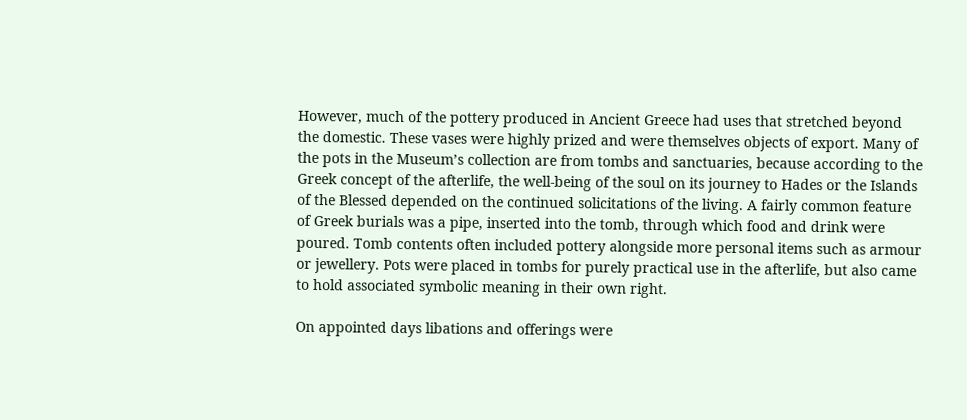However, much of the pottery produced in Ancient Greece had uses that stretched beyond the domestic. These vases were highly prized and were themselves objects of export. Many of the pots in the Museum’s collection are from tombs and sanctuaries, because according to the Greek concept of the afterlife, the well-being of the soul on its journey to Hades or the Islands of the Blessed depended on the continued solicitations of the living. A fairly common feature of Greek burials was a pipe, inserted into the tomb, through which food and drink were poured. Tomb contents often included pottery alongside more personal items such as armour or jewellery. Pots were placed in tombs for purely practical use in the afterlife, but also came to hold associated symbolic meaning in their own right.

On appointed days libations and offerings were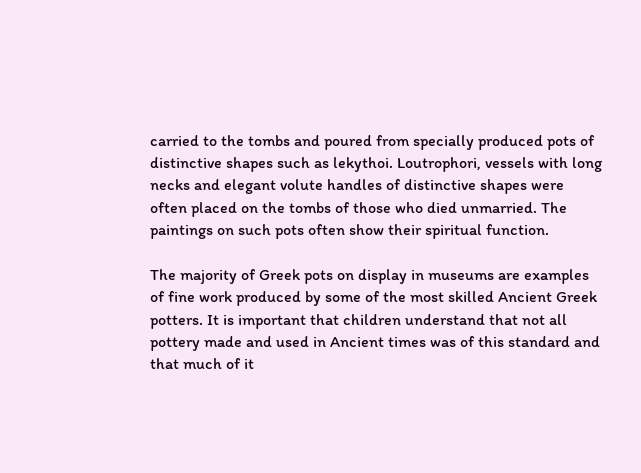carried to the tombs and poured from specially produced pots of distinctive shapes such as lekythoi. Loutrophori, vessels with long necks and elegant volute handles of distinctive shapes were often placed on the tombs of those who died unmarried. The paintings on such pots often show their spiritual function.

The majority of Greek pots on display in museums are examples of fine work produced by some of the most skilled Ancient Greek potters. It is important that children understand that not all pottery made and used in Ancient times was of this standard and that much of it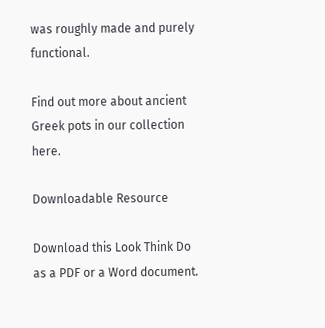was roughly made and purely functional.

Find out more about ancient Greek pots in our collection here.

Downloadable Resource

Download this Look Think Do as a PDF or a Word document.